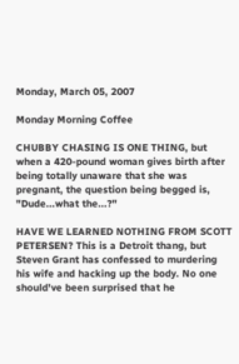Monday, March 05, 2007

Monday Morning Coffee

CHUBBY CHASING IS ONE THING, but when a 420-pound woman gives birth after being totally unaware that she was pregnant, the question being begged is, "Dude...what the...?"

HAVE WE LEARNED NOTHING FROM SCOTT PETERSEN? This is a Detroit thang, but Steven Grant has confessed to murdering his wife and hacking up the body. No one should've been surprised that he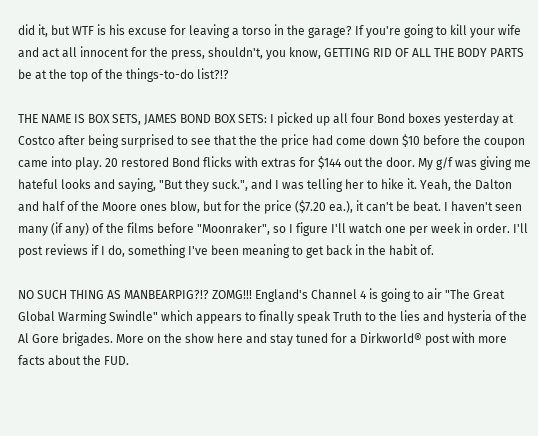did it, but WTF is his excuse for leaving a torso in the garage? If you're going to kill your wife and act all innocent for the press, shouldn't, you know, GETTING RID OF ALL THE BODY PARTS be at the top of the things-to-do list?!?

THE NAME IS BOX SETS, JAMES BOND BOX SETS: I picked up all four Bond boxes yesterday at Costco after being surprised to see that the the price had come down $10 before the coupon came into play. 20 restored Bond flicks with extras for $144 out the door. My g/f was giving me hateful looks and saying, "But they suck.", and I was telling her to hike it. Yeah, the Dalton and half of the Moore ones blow, but for the price ($7.20 ea.), it can't be beat. I haven't seen many (if any) of the films before "Moonraker", so I figure I'll watch one per week in order. I'll post reviews if I do, something I've been meaning to get back in the habit of.

NO SUCH THING AS MANBEARPIG?!? ZOMG!!! England's Channel 4 is going to air "The Great Global Warming Swindle" which appears to finally speak Truth to the lies and hysteria of the Al Gore brigades. More on the show here and stay tuned for a Dirkworld® post with more facts about the FUD.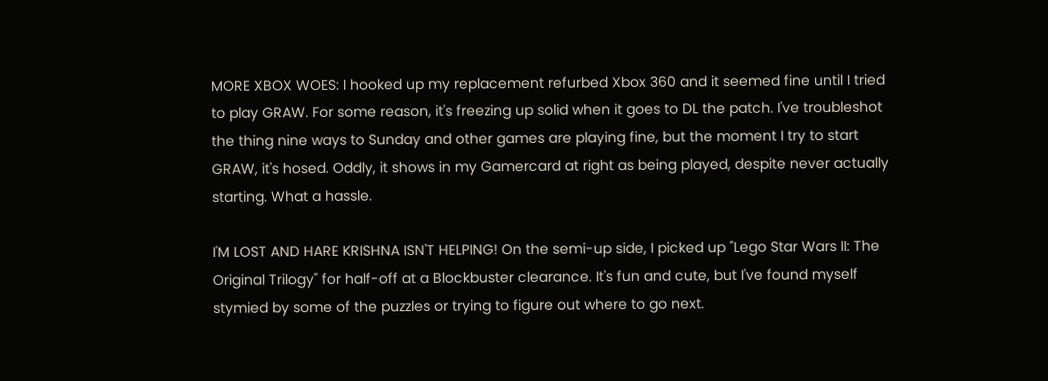MORE XBOX WOES: I hooked up my replacement refurbed Xbox 360 and it seemed fine until I tried to play GRAW. For some reason, it's freezing up solid when it goes to DL the patch. I've troubleshot the thing nine ways to Sunday and other games are playing fine, but the moment I try to start GRAW, it's hosed. Oddly, it shows in my Gamercard at right as being played, despite never actually starting. What a hassle.

I'M LOST AND HARE KRISHNA ISN'T HELPING! On the semi-up side, I picked up "Lego Star Wars II: The Original Trilogy" for half-off at a Blockbuster clearance. It's fun and cute, but I've found myself stymied by some of the puzzles or trying to figure out where to go next.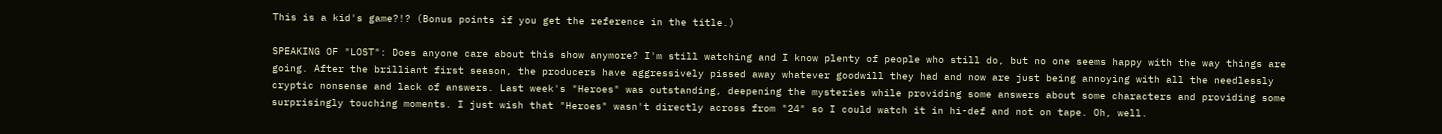This is a kid's game?!? (Bonus points if you get the reference in the title.)

SPEAKING OF "LOST": Does anyone care about this show anymore? I'm still watching and I know plenty of people who still do, but no one seems happy with the way things are going. After the brilliant first season, the producers have aggressively pissed away whatever goodwill they had and now are just being annoying with all the needlessly cryptic nonsense and lack of answers. Last week's "Heroes" was outstanding, deepening the mysteries while providing some answers about some characters and providing some surprisingly touching moments. I just wish that "Heroes" wasn't directly across from "24" so I could watch it in hi-def and not on tape. Oh, well.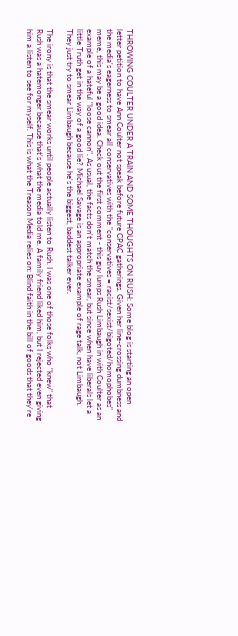THROWING COULTER UNDER A TRAIN AND SOME THOUGHTS ON RUSH: Some blog is starting an open letter petition to have Ann Coulter not speak before future CPAC gatherings. Given her line-crossing dumbness and the media's eagerness to smear all conservatives with the "conservatives = racist/sexist/bigoted/homophobes" meme, this may be a good idea. Check out the first comment - this guy lumps Rush Limbaugh in with Coulter as an example of a hateful "loose cannon". As usual, the facts don't match the smear, but since when have liberals let a little Truth get in the way of a good lie? Michael Savage is an appropriate example of rage talk, not Limbaugh. They just try to smear Limbaugh because he's the biggest, baddest talker ever.

The irony is that the smear works until people actually listen to Rush. I was one of those folks who "knew" that Rush was a hatemonger because that's what the media told me. A family friend liked him, but I rejected even giving him a listen to see for myself. This is what the Treason Media relies on: Blind faith in the bill of goods that they're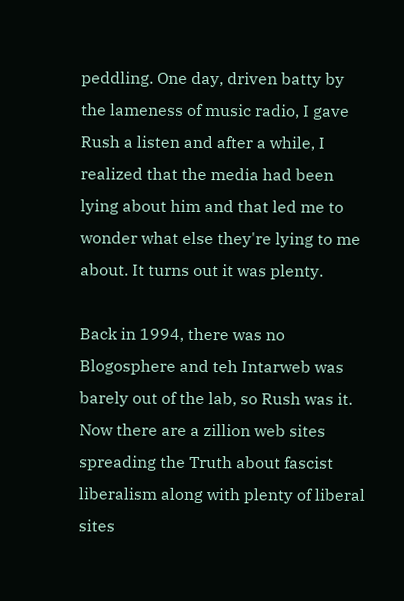peddling. One day, driven batty by the lameness of music radio, I gave Rush a listen and after a while, I realized that the media had been lying about him and that led me to wonder what else they're lying to me about. It turns out it was plenty.

Back in 1994, there was no Blogosphere and teh Intarweb was barely out of the lab, so Rush was it. Now there are a zillion web sites spreading the Truth about fascist liberalism along with plenty of liberal sites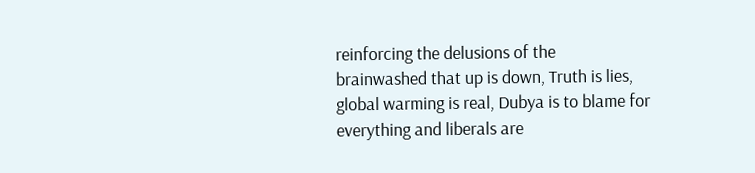reinforcing the delusions of the brainwashed that up is down, Truth is lies, global warming is real, Dubya is to blame for everything and liberals are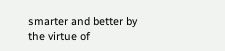smarter and better by the virtue of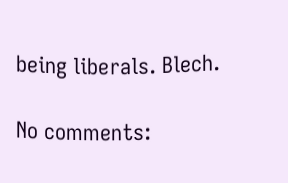being liberals. Blech.

No comments: